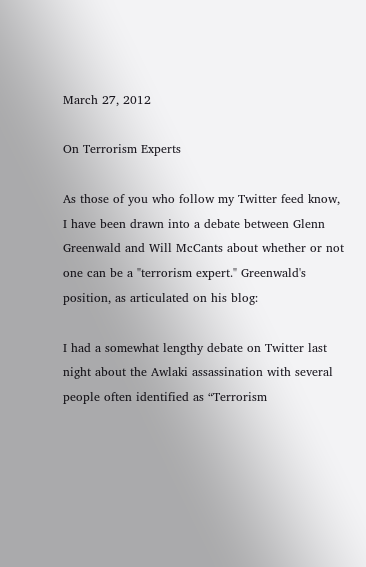March 27, 2012

On Terrorism Experts

As those of you who follow my Twitter feed know, I have been drawn into a debate between Glenn Greenwald and Will McCants about whether or not one can be a "terrorism expert." Greenwald's position, as articulated on his blog:

I had a somewhat lengthy debate on Twitter last night about the Awlaki assassination with several people often identified as “Terrorism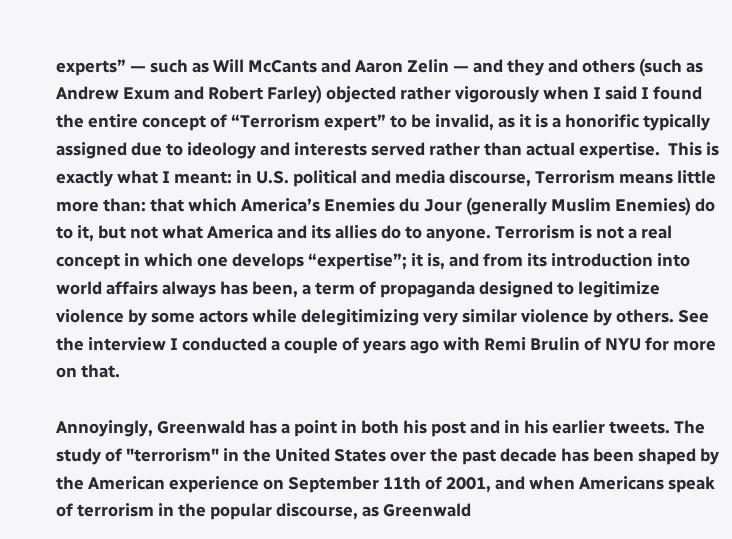experts” — such as Will McCants and Aaron Zelin — and they and others (such as Andrew Exum and Robert Farley) objected rather vigorously when I said I found the entire concept of “Terrorism expert” to be invalid, as it is a honorific typically assigned due to ideology and interests served rather than actual expertise.  This is exactly what I meant: in U.S. political and media discourse, Terrorism means little more than: that which America’s Enemies du Jour (generally Muslim Enemies) do to it, but not what America and its allies do to anyone. Terrorism is not a real concept in which one develops “expertise”; it is, and from its introduction into world affairs always has been, a term of propaganda designed to legitimize violence by some actors while delegitimizing very similar violence by others. See the interview I conducted a couple of years ago with Remi Brulin of NYU for more on that.

Annoyingly, Greenwald has a point in both his post and in his earlier tweets. The study of "terrorism" in the United States over the past decade has been shaped by the American experience on September 11th of 2001, and when Americans speak of terrorism in the popular discourse, as Greenwald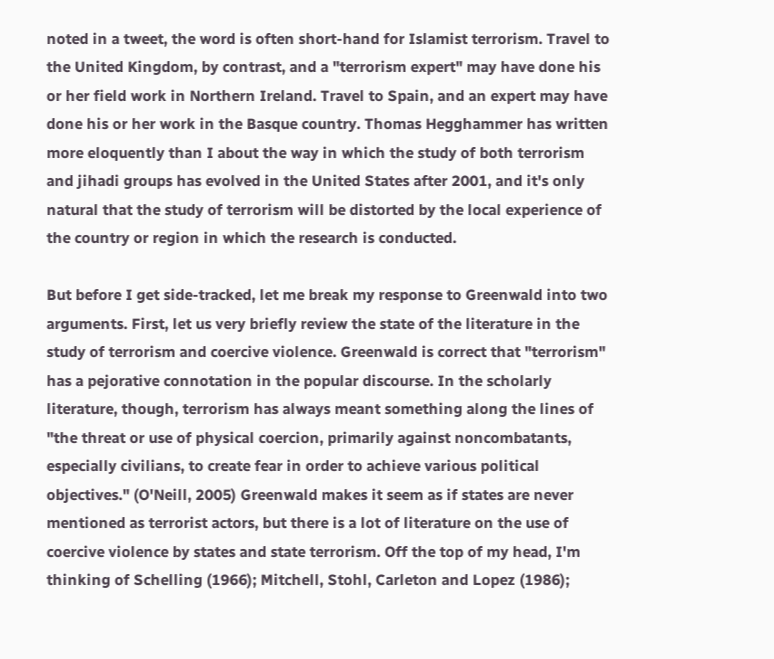noted in a tweet, the word is often short-hand for Islamist terrorism. Travel to the United Kingdom, by contrast, and a "terrorism expert" may have done his or her field work in Northern Ireland. Travel to Spain, and an expert may have done his or her work in the Basque country. Thomas Hegghammer has written more eloquently than I about the way in which the study of both terrorism and jihadi groups has evolved in the United States after 2001, and it's only natural that the study of terrorism will be distorted by the local experience of the country or region in which the research is conducted.

But before I get side-tracked, let me break my response to Greenwald into two arguments. First, let us very briefly review the state of the literature in the study of terrorism and coercive violence. Greenwald is correct that "terrorism" has a pejorative connotation in the popular discourse. In the scholarly literature, though, terrorism has always meant something along the lines of "the threat or use of physical coercion, primarily against noncombatants, especially civilians, to create fear in order to achieve various political objectives." (O'Neill, 2005) Greenwald makes it seem as if states are never mentioned as terrorist actors, but there is a lot of literature on the use of coercive violence by states and state terrorism. Off the top of my head, I'm thinking of Schelling (1966); Mitchell, Stohl, Carleton and Lopez (1986);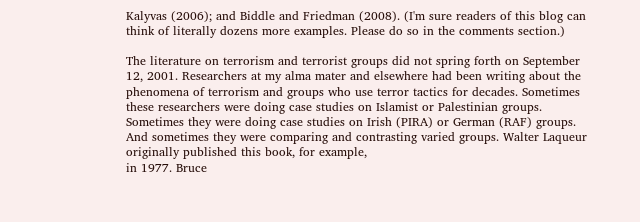Kalyvas (2006); and Biddle and Friedman (2008). (I'm sure readers of this blog can think of literally dozens more examples. Please do so in the comments section.)

The literature on terrorism and terrorist groups did not spring forth on September 12, 2001. Researchers at my alma mater and elsewhere had been writing about the phenomena of terrorism and groups who use terror tactics for decades. Sometimes these researchers were doing case studies on Islamist or Palestinian groups. Sometimes they were doing case studies on Irish (PIRA) or German (RAF) groups. And sometimes they were comparing and contrasting varied groups. Walter Laqueur originally published this book, for example,
in 1977. Bruce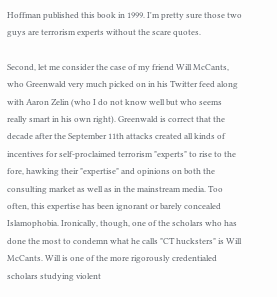Hoffman published this book in 1999. I'm pretty sure those two guys are terrorism experts without the scare quotes.

Second, let me consider the case of my friend Will McCants, who Greenwald very much picked on in his Twitter feed along with Aaron Zelin (who I do not know well but who seems really smart in his own right). Greenwald is correct that the decade after the September 11th attacks created all kinds of incentives for self-proclaimed terrorism "experts" to rise to the fore, hawking their "expertise" and opinions on both the consulting market as well as in the mainstream media. Too often, this expertise has been ignorant or barely concealed Islamophobia. Ironically, though, one of the scholars who has done the most to condemn what he calls "CT hucksters" is Will McCants. Will is one of the more rigorously credentialed scholars studying violent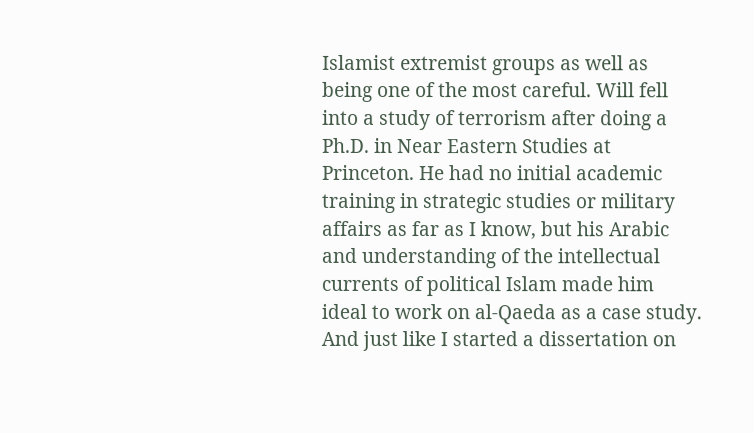Islamist extremist groups as well as being one of the most careful. Will fell into a study of terrorism after doing a Ph.D. in Near Eastern Studies at Princeton. He had no initial academic training in strategic studies or military affairs as far as I know, but his Arabic and understanding of the intellectual currents of political Islam made him ideal to work on al-Qaeda as a case study. And just like I started a dissertation on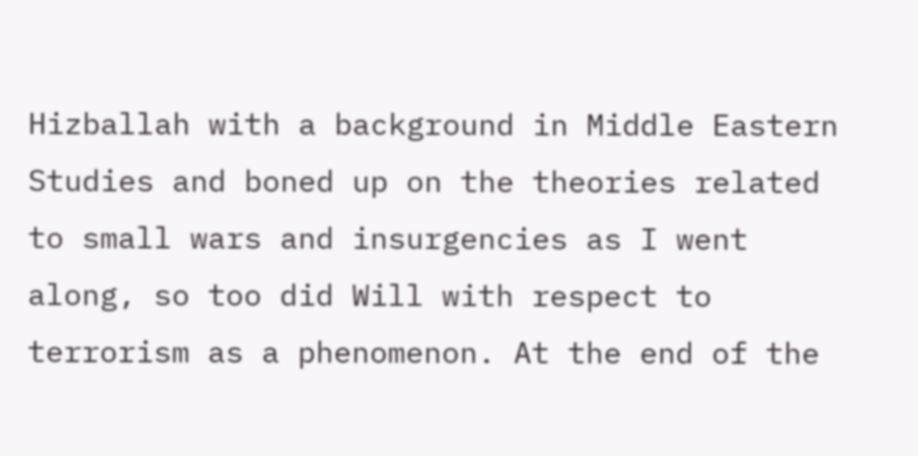Hizballah with a background in Middle Eastern Studies and boned up on the theories related to small wars and insurgencies as I went along, so too did Will with respect to terrorism as a phenomenon. At the end of the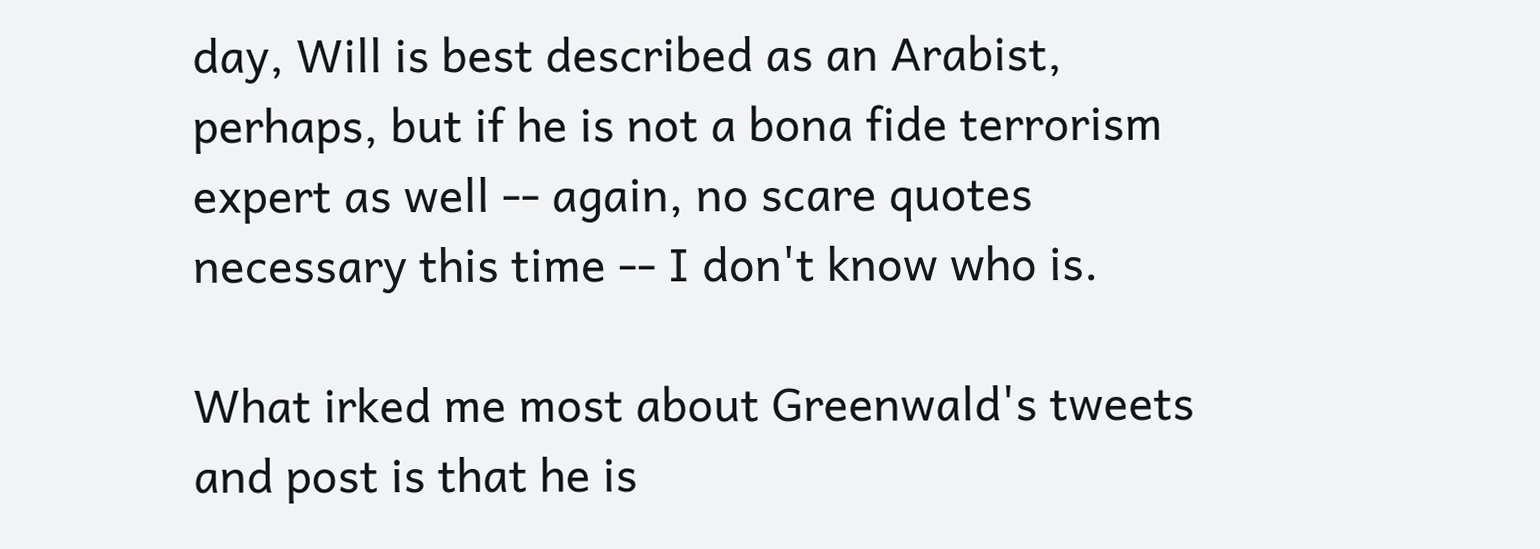day, Will is best described as an Arabist, perhaps, but if he is not a bona fide terrorism expert as well -- again, no scare quotes necessary this time -- I don't know who is.

What irked me most about Greenwald's tweets and post is that he is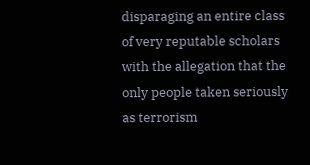disparaging an entire class of very reputable scholars with the allegation that the only people taken seriously as terrorism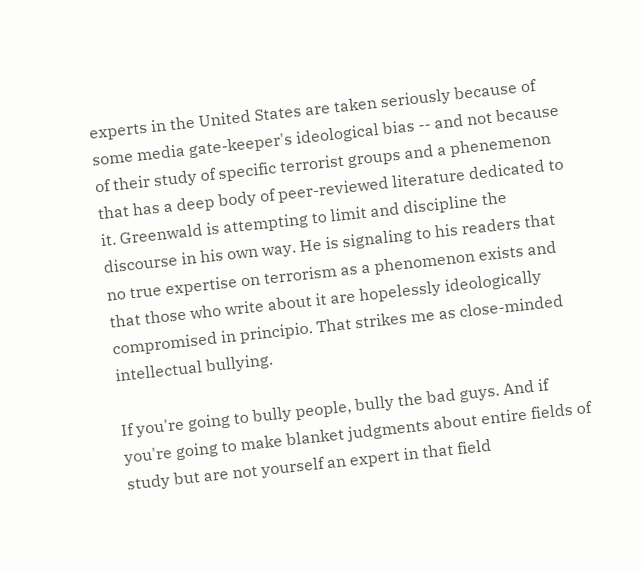experts in the United States are taken seriously because of some media gate-keeper's ideological bias -- and not because of their study of specific terrorist groups and a phenemenon that has a deep body of peer-reviewed literature dedicated to it. Greenwald is attempting to limit and discipline the discourse in his own way. He is signaling to his readers that no true expertise on terrorism as a phenomenon exists and that those who write about it are hopelessly ideologically compromised in principio. That strikes me as close-minded intellectual bullying.

If you're going to bully people, bully the bad guys. And if you're going to make blanket judgments about entire fields of study but are not yourself an expert in that field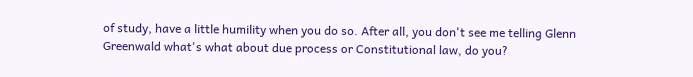of study, have a little humility when you do so. After all, you don't see me telling Glenn Greenwald what's what about due process or Constitutional law, do you?